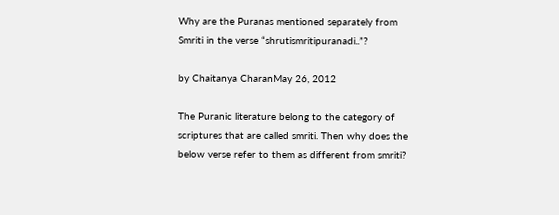Why are the Puranas mentioned separately from Smriti in the verse “shrutismritipuranadi..”?

by Chaitanya CharanMay 26, 2012

The Puranic literature belong to the category of scriptures that are called smriti. Then why does the below verse refer to them as different from smriti?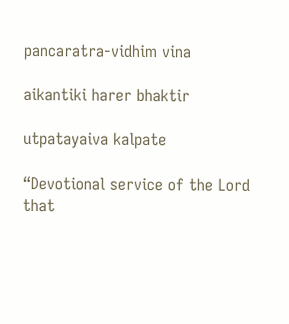pancaratra-vidhim vina

aikantiki harer bhaktir

utpatayaiva kalpate

“Devotional service of the Lord that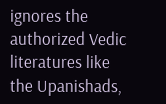ignores the authorized Vedic literatures like the Upanishads,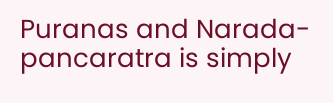Puranas and Narada-pancaratra is simply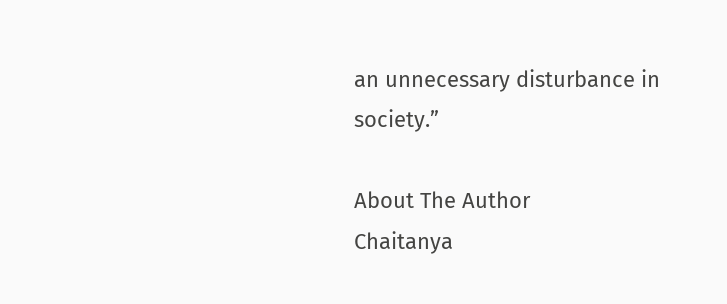an unnecessary disturbance in society.”

About The Author
Chaitanya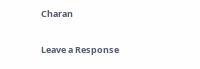Charan

Leave a Response